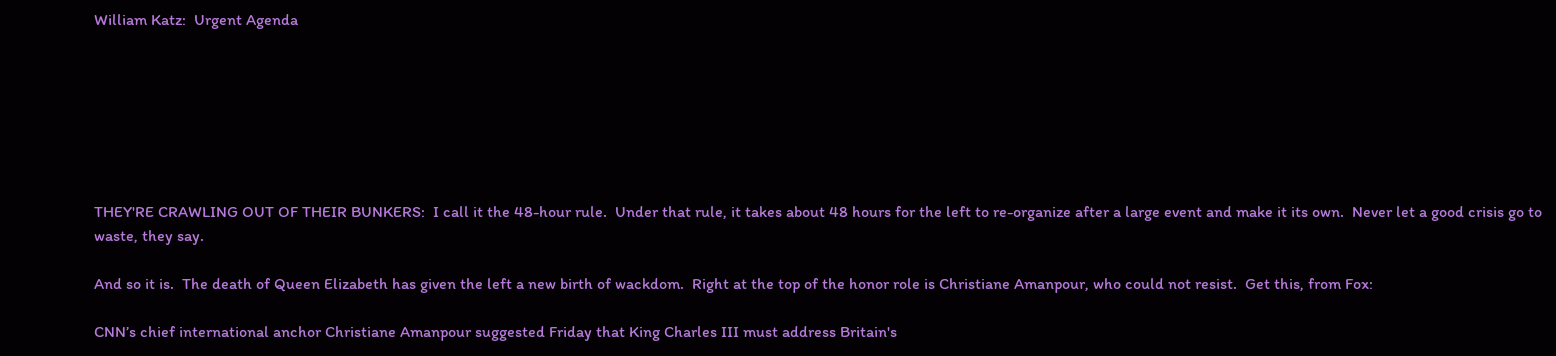William Katz:  Urgent Agenda







THEY'RE CRAWLING OUT OF THEIR BUNKERS:  I call it the 48-hour rule.  Under that rule, it takes about 48 hours for the left to re-organize after a large event and make it its own.  Never let a good crisis go to waste, they say.

And so it is.  The death of Queen Elizabeth has given the left a new birth of wackdom.  Right at the top of the honor role is Christiane Amanpour, who could not resist.  Get this, from Fox:

CNN’s chief international anchor Christiane Amanpour suggested Friday that King Charles III must address Britain's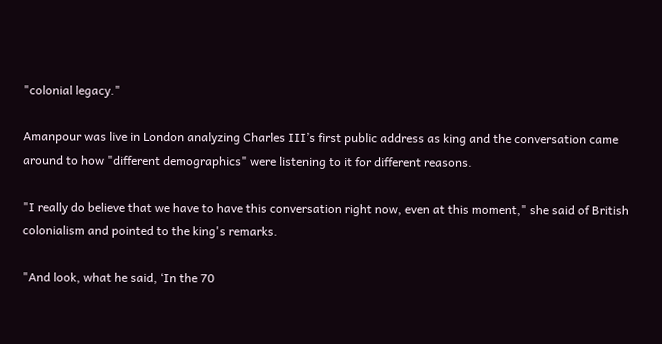"colonial legacy."

Amanpour was live in London analyzing Charles III’s first public address as king and the conversation came around to how "different demographics" were listening to it for different reasons.

"I really do believe that we have to have this conversation right now, even at this moment," she said of British colonialism and pointed to the king's remarks.

"And look, what he said, ‘In the 70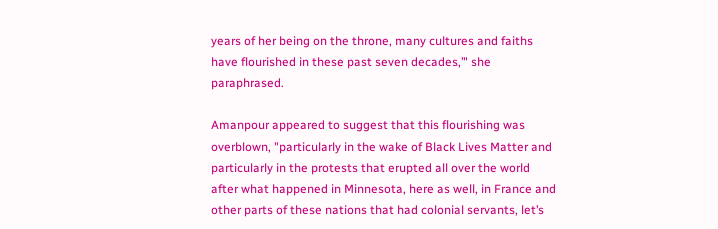years of her being on the throne, many cultures and faiths have flourished in these past seven decades,’" she paraphrased.

Amanpour appeared to suggest that this flourishing was overblown, "particularly in the wake of Black Lives Matter and particularly in the protests that erupted all over the world after what happened in Minnesota, here as well, in France and other parts of these nations that had colonial servants, let’s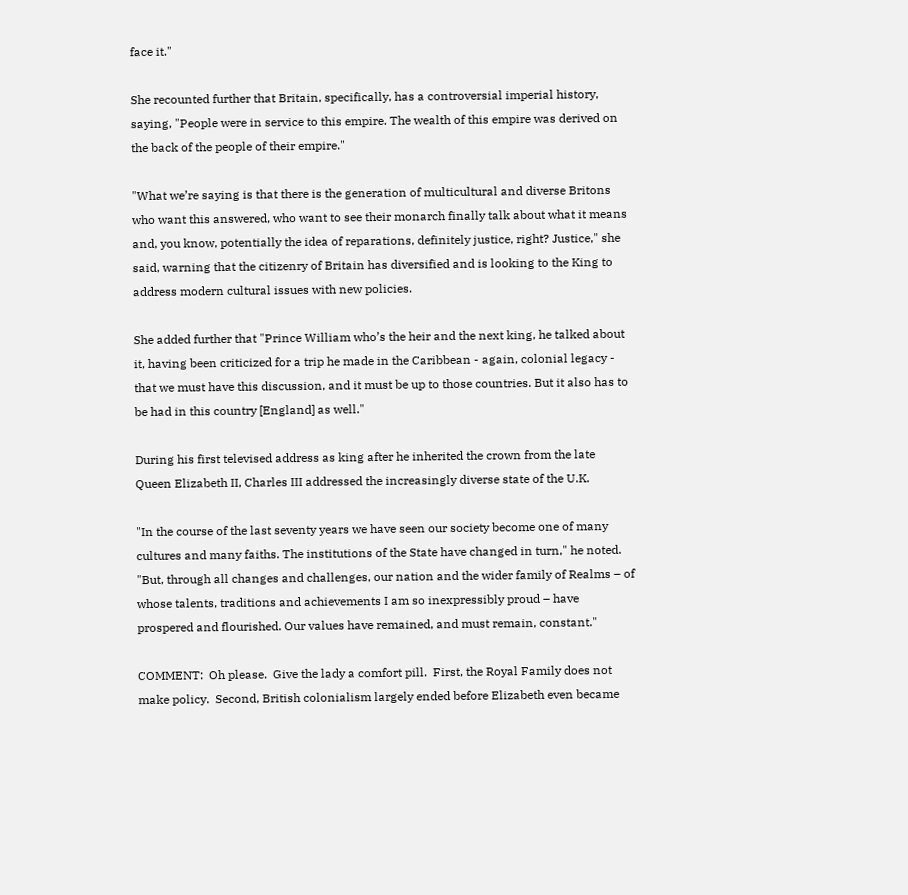face it."

She recounted further that Britain, specifically, has a controversial imperial history, saying, "People were in service to this empire. The wealth of this empire was derived on the back of the people of their empire."

"What we’re saying is that there is the generation of multicultural and diverse Britons who want this answered, who want to see their monarch finally talk about what it means and, you know, potentially the idea of reparations, definitely justice, right? Justice," she said, warning that the citizenry of Britain has diversified and is looking to the King to address modern cultural issues with new policies.

She added further that "Prince William who’s the heir and the next king, he talked about it, having been criticized for a trip he made in the Caribbean - again, colonial legacy - that we must have this discussion, and it must be up to those countries. But it also has to be had in this country [England] as well."

During his first televised address as king after he inherited the crown from the late Queen Elizabeth II, Charles III addressed the increasingly diverse state of the U.K.

"In the course of the last seventy years we have seen our society become one of many cultures and many faiths. The institutions of the State have changed in turn," he noted. "But, through all changes and challenges, our nation and the wider family of Realms – of whose talents, traditions and achievements I am so inexpressibly proud – have prospered and flourished. Our values have remained, and must remain, constant."

COMMENT:  Oh please.  Give the lady a comfort pill.  First, the Royal Family does not make policy.  Second, British colonialism largely ended before Elizabeth even became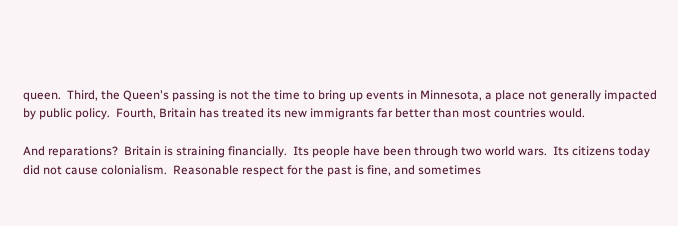queen.  Third, the Queen's passing is not the time to bring up events in Minnesota, a place not generally impacted by public policy.  Fourth, Britain has treated its new immigrants far better than most countries would.

And reparations?  Britain is straining financially.  Its people have been through two world wars.  Its citizens today did not cause colonialism.  Reasonable respect for the past is fine, and sometimes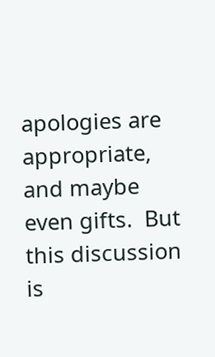apologies are appropriate, and maybe even gifts.  But this discussion is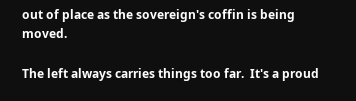out of place as the sovereign's coffin is being moved.

The left always carries things too far.  It's a proud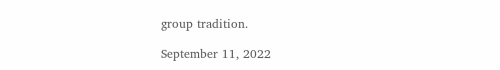group tradition.

September 11, 2022